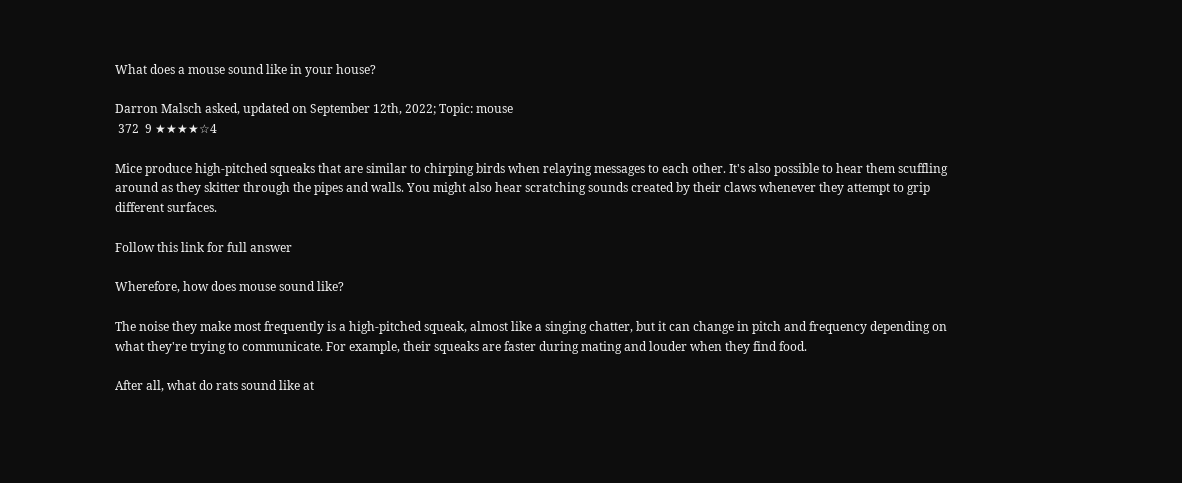What does a mouse sound like in your house?

Darron Malsch asked, updated on September 12th, 2022; Topic: mouse
 372  9 ★★★★☆4

Mice produce high-pitched squeaks that are similar to chirping birds when relaying messages to each other. It's also possible to hear them scuffling around as they skitter through the pipes and walls. You might also hear scratching sounds created by their claws whenever they attempt to grip different surfaces.

Follow this link for full answer

Wherefore, how does mouse sound like?

The noise they make most frequently is a high-pitched squeak, almost like a singing chatter, but it can change in pitch and frequency depending on what they're trying to communicate. For example, their squeaks are faster during mating and louder when they find food.

After all, what do rats sound like at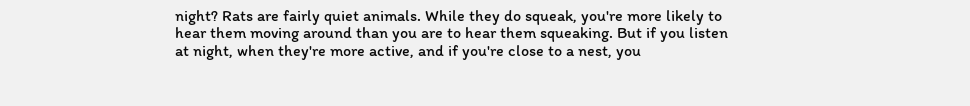night? Rats are fairly quiet animals. While they do squeak, you're more likely to hear them moving around than you are to hear them squeaking. But if you listen at night, when they're more active, and if you're close to a nest, you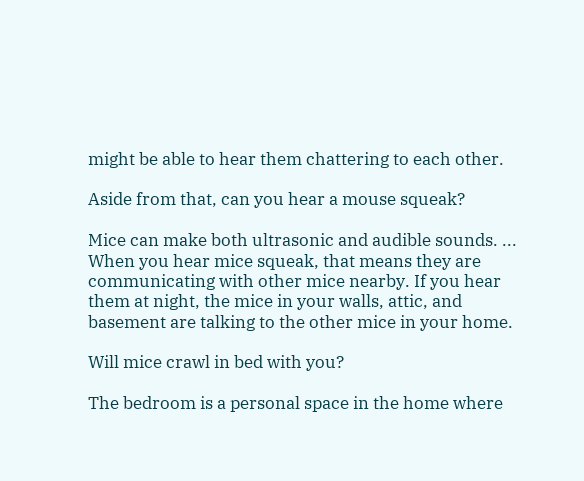might be able to hear them chattering to each other.

Aside from that, can you hear a mouse squeak?

Mice can make both ultrasonic and audible sounds. ... When you hear mice squeak, that means they are communicating with other mice nearby. If you hear them at night, the mice in your walls, attic, and basement are talking to the other mice in your home.

Will mice crawl in bed with you?

The bedroom is a personal space in the home where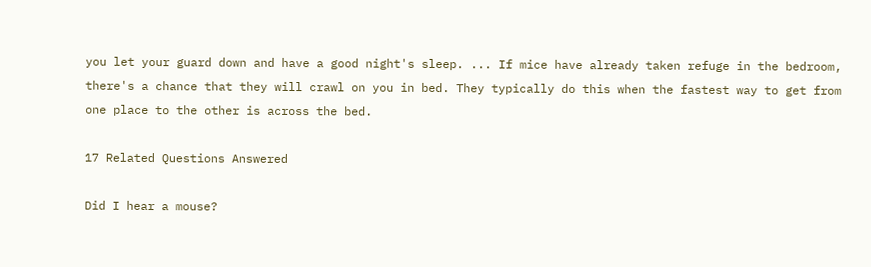you let your guard down and have a good night's sleep. ... If mice have already taken refuge in the bedroom, there's a chance that they will crawl on you in bed. They typically do this when the fastest way to get from one place to the other is across the bed.

17 Related Questions Answered

Did I hear a mouse?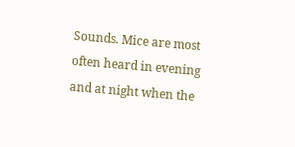Sounds. Mice are most often heard in evening and at night when the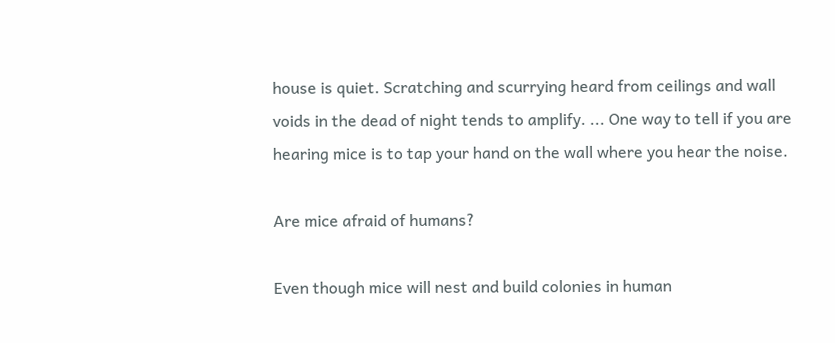house is quiet. Scratching and scurrying heard from ceilings and wall voids in the dead of night tends to amplify. ... One way to tell if you are hearing mice is to tap your hand on the wall where you hear the noise.

Are mice afraid of humans?

Even though mice will nest and build colonies in human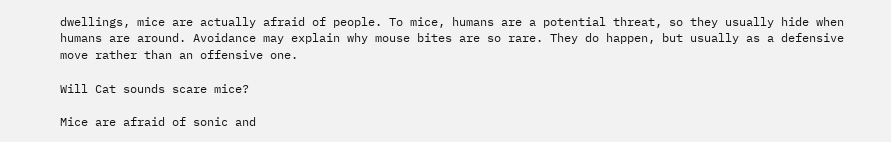dwellings, mice are actually afraid of people. To mice, humans are a potential threat, so they usually hide when humans are around. Avoidance may explain why mouse bites are so rare. They do happen, but usually as a defensive move rather than an offensive one.

Will Cat sounds scare mice?

Mice are afraid of sonic and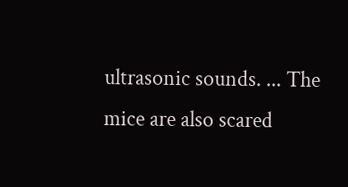ultrasonic sounds. ... The mice are also scared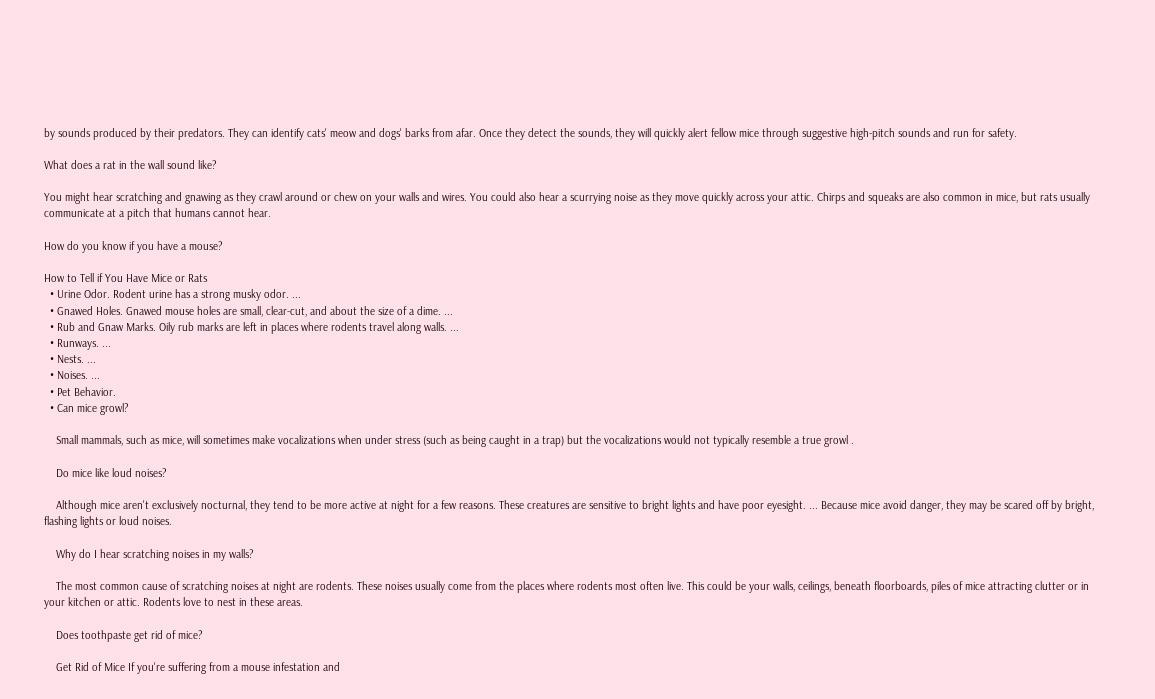by sounds produced by their predators. They can identify cats' meow and dogs' barks from afar. Once they detect the sounds, they will quickly alert fellow mice through suggestive high-pitch sounds and run for safety.

What does a rat in the wall sound like?

You might hear scratching and gnawing as they crawl around or chew on your walls and wires. You could also hear a scurrying noise as they move quickly across your attic. Chirps and squeaks are also common in mice, but rats usually communicate at a pitch that humans cannot hear.

How do you know if you have a mouse?

How to Tell if You Have Mice or Rats
  • Urine Odor. Rodent urine has a strong musky odor. ...
  • Gnawed Holes. Gnawed mouse holes are small, clear-cut, and about the size of a dime. ...
  • Rub and Gnaw Marks. Oily rub marks are left in places where rodents travel along walls. ...
  • Runways. ...
  • Nests. ...
  • Noises. ...
  • Pet Behavior.
  • Can mice growl?

    Small mammals, such as mice, will sometimes make vocalizations when under stress (such as being caught in a trap) but the vocalizations would not typically resemble a true growl .

    Do mice like loud noises?

    Although mice aren't exclusively nocturnal, they tend to be more active at night for a few reasons. These creatures are sensitive to bright lights and have poor eyesight. ... Because mice avoid danger, they may be scared off by bright, flashing lights or loud noises.

    Why do I hear scratching noises in my walls?

    The most common cause of scratching noises at night are rodents. These noises usually come from the places where rodents most often live. This could be your walls, ceilings, beneath floorboards, piles of mice attracting clutter or in your kitchen or attic. Rodents love to nest in these areas.

    Does toothpaste get rid of mice?

    Get Rid of Mice If you're suffering from a mouse infestation and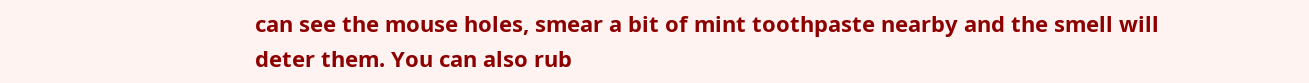can see the mouse holes, smear a bit of mint toothpaste nearby and the smell will deter them. You can also rub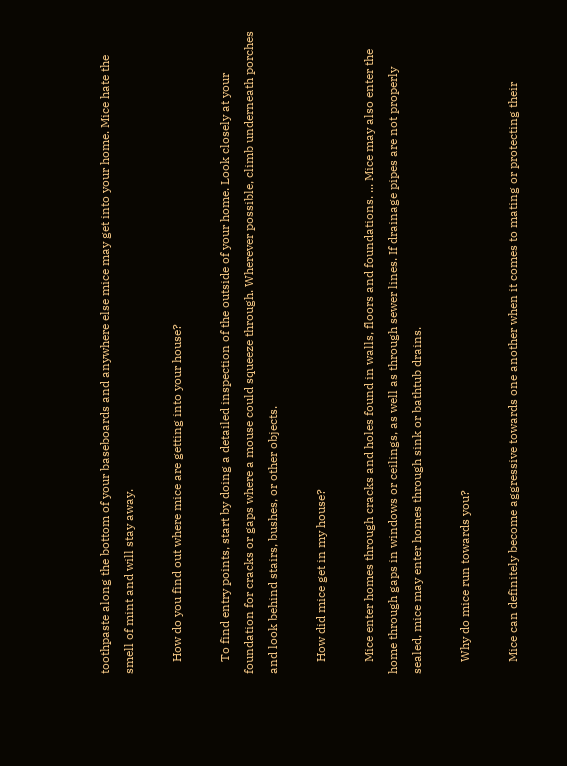toothpaste along the bottom of your baseboards and anywhere else mice may get into your home. Mice hate the smell of mint and will stay away.

    How do you find out where mice are getting into your house?

    To find entry points, start by doing a detailed inspection of the outside of your home. Look closely at your foundation for cracks or gaps where a mouse could squeeze through. Wherever possible, climb underneath porches and look behind stairs, bushes, or other objects.

    How did mice get in my house?

    Mice enter homes through cracks and holes found in walls, floors and foundations. ... Mice may also enter the home through gaps in windows or ceilings, as well as through sewer lines. If drainage pipes are not properly sealed, mice may enter homes through sink or bathtub drains.

    Why do mice run towards you?

    Mice can definitely become aggressive towards one another when it comes to mating or protecting their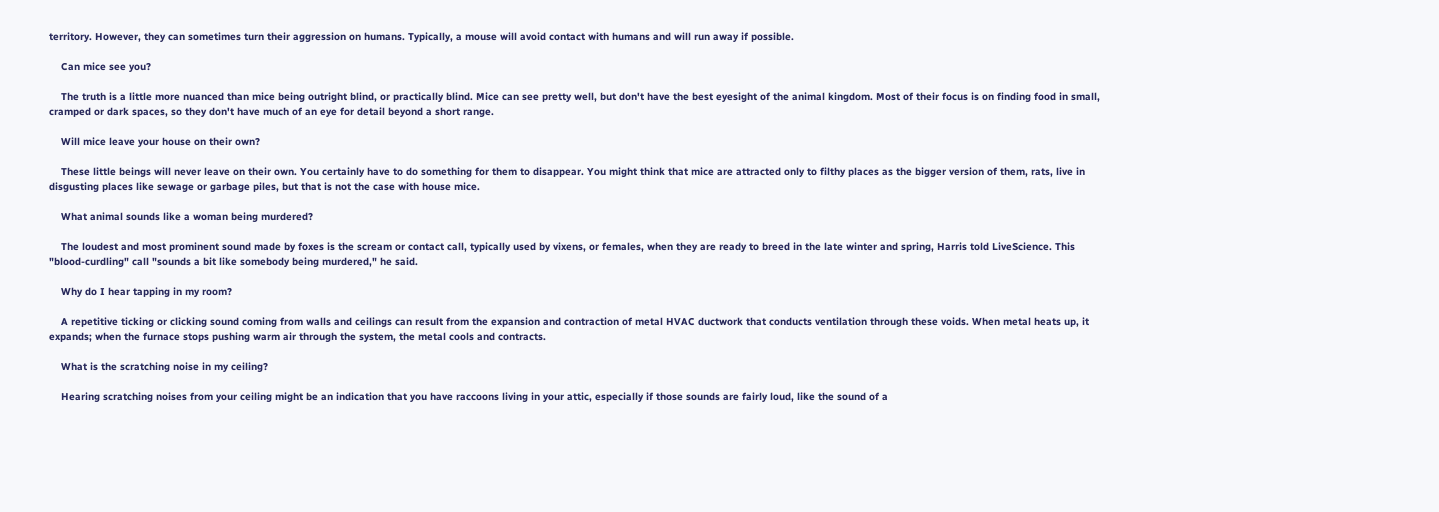territory. However, they can sometimes turn their aggression on humans. Typically, a mouse will avoid contact with humans and will run away if possible.

    Can mice see you?

    The truth is a little more nuanced than mice being outright blind, or practically blind. Mice can see pretty well, but don't have the best eyesight of the animal kingdom. Most of their focus is on finding food in small, cramped or dark spaces, so they don't have much of an eye for detail beyond a short range.

    Will mice leave your house on their own?

    These little beings will never leave on their own. You certainly have to do something for them to disappear. You might think that mice are attracted only to filthy places as the bigger version of them, rats, live in disgusting places like sewage or garbage piles, but that is not the case with house mice.

    What animal sounds like a woman being murdered?

    The loudest and most prominent sound made by foxes is the scream or contact call, typically used by vixens, or females, when they are ready to breed in the late winter and spring, Harris told LiveScience. This "blood-curdling" call "sounds a bit like somebody being murdered," he said.

    Why do I hear tapping in my room?

    A repetitive ticking or clicking sound coming from walls and ceilings can result from the expansion and contraction of metal HVAC ductwork that conducts ventilation through these voids. When metal heats up, it expands; when the furnace stops pushing warm air through the system, the metal cools and contracts.

    What is the scratching noise in my ceiling?

    Hearing scratching noises from your ceiling might be an indication that you have raccoons living in your attic, especially if those sounds are fairly loud, like the sound of a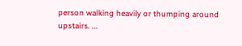person walking heavily or thumping around upstairs. ...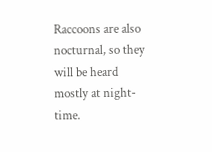Raccoons are also nocturnal, so they will be heard mostly at night-time.